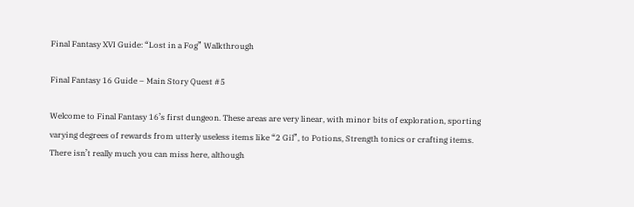Final Fantasy XVI Guide: “Lost in a Fog” Walkthrough

Final Fantasy 16 Guide – Main Story Quest #5

Welcome to Final Fantasy 16’s first dungeon. These areas are very linear, with minor bits of exploration, sporting varying degrees of rewards from utterly useless items like “2 Gil”, to Potions, Strength tonics or crafting items. There isn’t really much you can miss here, although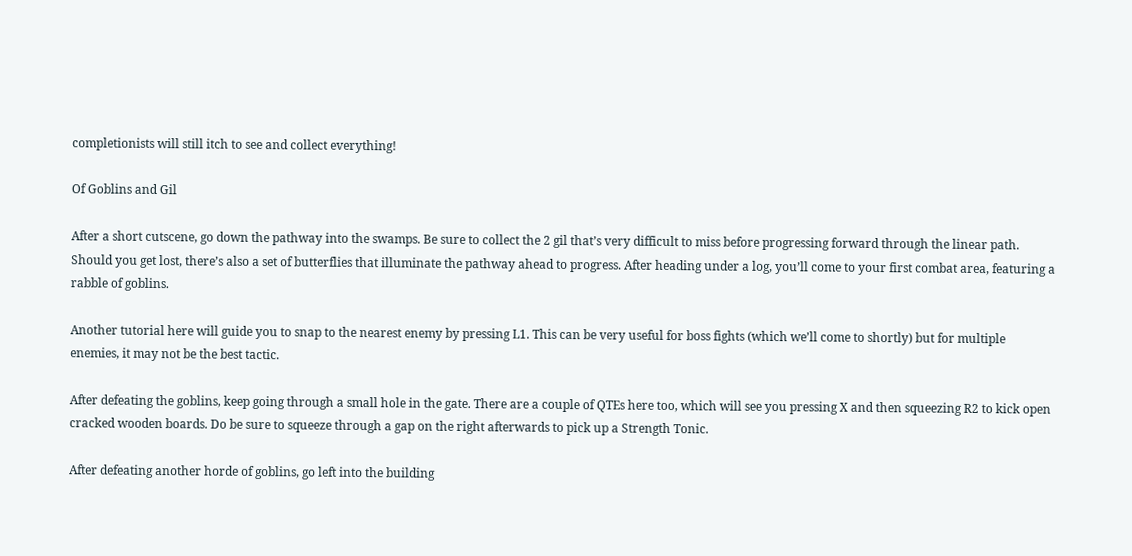completionists will still itch to see and collect everything!

Of Goblins and Gil

After a short cutscene, go down the pathway into the swamps. Be sure to collect the 2 gil that’s very difficult to miss before progressing forward through the linear path. Should you get lost, there’s also a set of butterflies that illuminate the pathway ahead to progress. After heading under a log, you’ll come to your first combat area, featuring a rabble of goblins.

Another tutorial here will guide you to snap to the nearest enemy by pressing L1. This can be very useful for boss fights (which we’ll come to shortly) but for multiple enemies, it may not be the best tactic.

After defeating the goblins, keep going through a small hole in the gate. There are a couple of QTEs here too, which will see you pressing X and then squeezing R2 to kick open cracked wooden boards. Do be sure to squeeze through a gap on the right afterwards to pick up a Strength Tonic.

After defeating another horde of goblins, go left into the building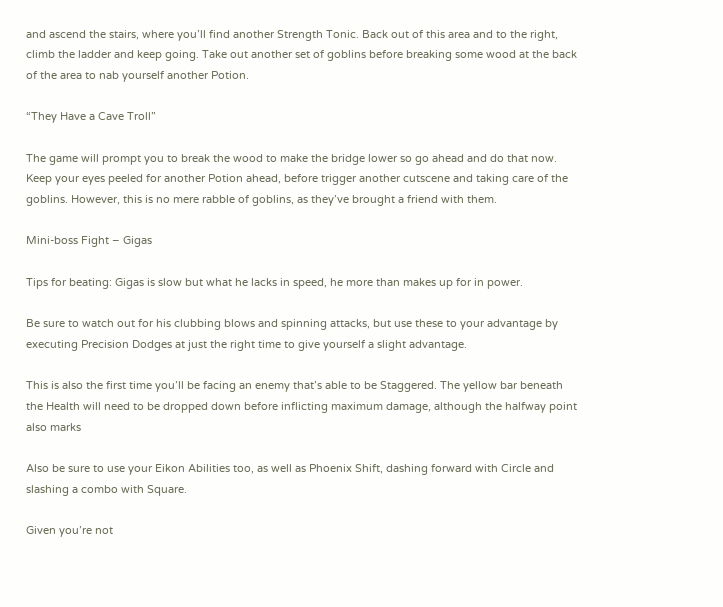and ascend the stairs, where you’ll find another Strength Tonic. Back out of this area and to the right, climb the ladder and keep going. Take out another set of goblins before breaking some wood at the back of the area to nab yourself another Potion.

“They Have a Cave Troll”

The game will prompt you to break the wood to make the bridge lower so go ahead and do that now. Keep your eyes peeled for another Potion ahead, before trigger another cutscene and taking care of the goblins. However, this is no mere rabble of goblins, as they’ve brought a friend with them.

Mini-boss Fight – Gigas

Tips for beating: Gigas is slow but what he lacks in speed, he more than makes up for in power.

Be sure to watch out for his clubbing blows and spinning attacks, but use these to your advantage by executing Precision Dodges at just the right time to give yourself a slight advantage.

This is also the first time you’ll be facing an enemy that’s able to be Staggered. The yellow bar beneath the Health will need to be dropped down before inflicting maximum damage, although the halfway point also marks

Also be sure to use your Eikon Abilities too, as well as Phoenix Shift, dashing forward with Circle and slashing a combo with Square.

Given you’re not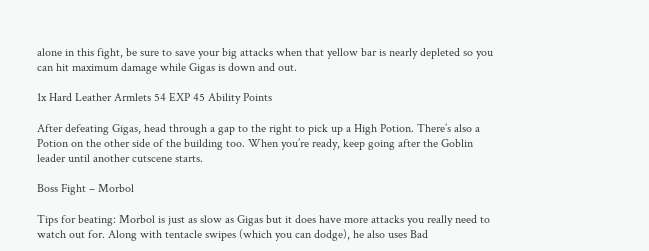alone in this fight, be sure to save your big attacks when that yellow bar is nearly depleted so you can hit maximum damage while Gigas is down and out.

1x Hard Leather Armlets 54 EXP 45 Ability Points

After defeating Gigas, head through a gap to the right to pick up a High Potion. There’s also a Potion on the other side of the building too. When you’re ready, keep going after the Goblin leader until another cutscene starts.

Boss Fight – Morbol

Tips for beating: Morbol is just as slow as Gigas but it does have more attacks you really need to watch out for. Along with tentacle swipes (which you can dodge), he also uses Bad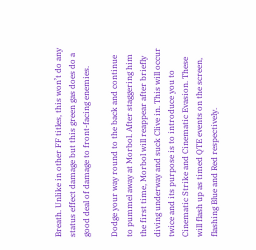Breath. Unlike in other FF titles, this won’t do any status effect damage but this green gas does do a good deal of damage to front-facing enemies.

Dodge your way round to the back and continue to pummel away at Morbol. After staggering him the first time, Morbol will reappear after briefly diving underway and suck Clive in. This will occur twice and its purpose is to introduce you to Cinematic Strike and Cinematic Evasion. These will flash up as timed QTE events on the screen, flashing Blue and Red respectively.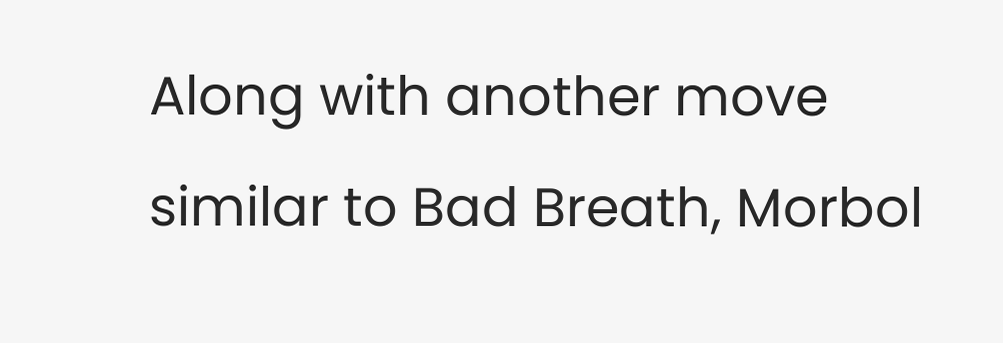Along with another move similar to Bad Breath, Morbol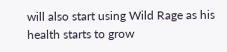will also start using Wild Rage as his health starts to grow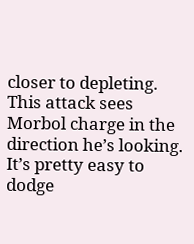closer to depleting. This attack sees Morbol charge in the direction he’s looking. It’s pretty easy to dodge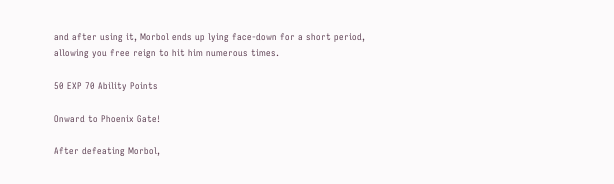and after using it, Morbol ends up lying face-down for a short period, allowing you free reign to hit him numerous times.

50 EXP 70 Ability Points

Onward to Phoenix Gate!

After defeating Morbol,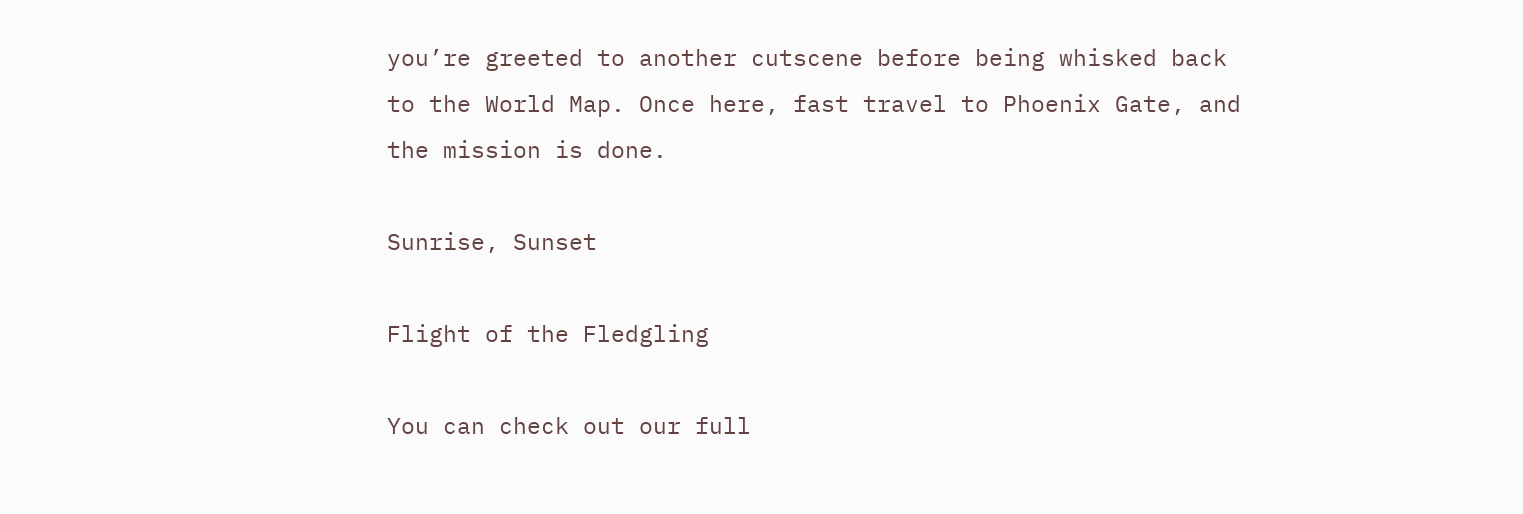you’re greeted to another cutscene before being whisked back to the World Map. Once here, fast travel to Phoenix Gate, and the mission is done.

Sunrise, Sunset

Flight of the Fledgling

You can check out our full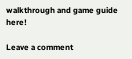walkthrough and game guide here!

Leave a comment